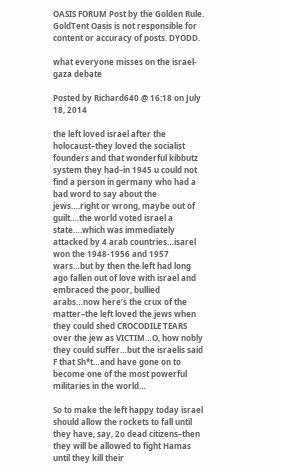OASIS FORUM Post by the Golden Rule. GoldTent Oasis is not responsible for content or accuracy of posts. DYODD.

what everyone misses on the israel-gaza debate

Posted by Richard640 @ 16:18 on July 18, 2014

the left loved israel after the holocaust–they loved the socialist founders and that wonderful kibbutz system they had–in 1945 u could not find a person in germany who had a bad word to say about the jews….right or wrong, maybe out of guilt….the world voted israel a state….which was immediately attacked by 4 arab countries…isarel won the 1948-1956 and 1957 wars…but by then the left had long ago fallen out of love with israel and embraced the poor, bullied arabs…now here’s the crux of the matter–the left loved the jews when they could shed CROCODILE TEARS over the jew as VICTIM…O, how nobly they could suffer…but the israelis said F that Sh*t…and have gone on to become one of the most powerful militaries in the world…

So to make the left happy today israel should allow the rockets to fall until they have, say, 2o dead citizens–then they will be allowed to fight Hamas until they kill their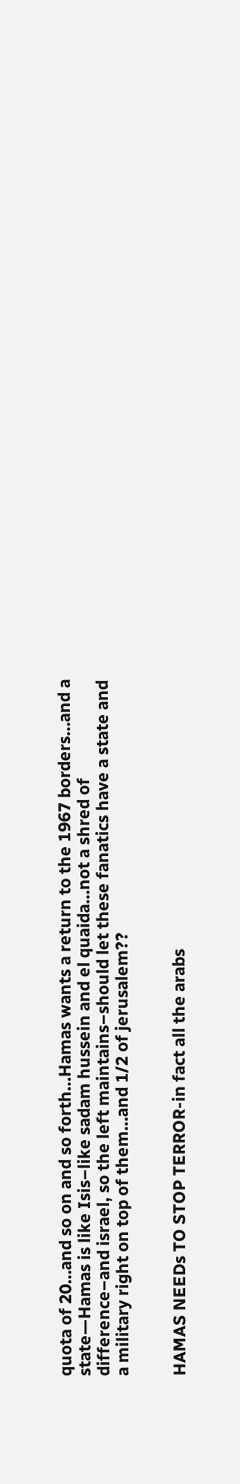quota of 20…and so on and so forth…Hamas wants a return to the 1967 borders…and a state—Hamas is like Isis–like sadam hussein and el quaida…not a shred of difference–and israel, so the left maintains–should let these fanatics have a state and a military right on top of them…and 1/2 of jerusalem??


HAMAS NEEDs TO STOP TERROR-in fact all the arabs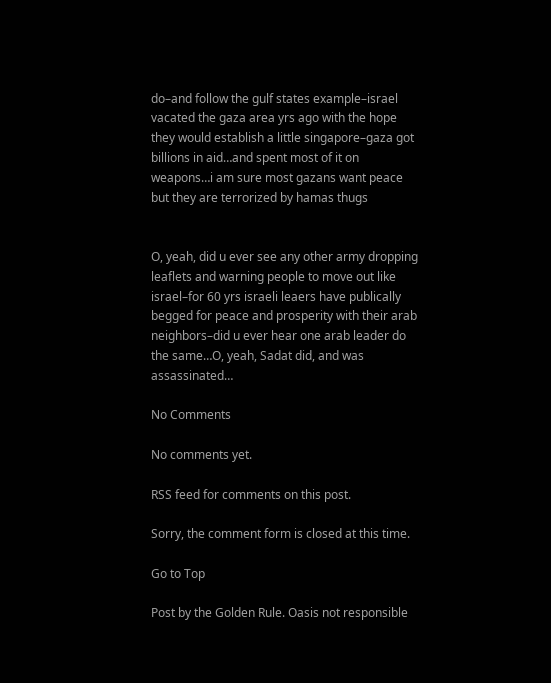do–and follow the gulf states example–israel vacated the gaza area yrs ago with the hope they would establish a little singapore–gaza got billions in aid…and spent most of it on weapons…i am sure most gazans want peace but they are terrorized by hamas thugs


O, yeah, did u ever see any other army dropping leaflets and warning people to move out like israel–for 60 yrs israeli leaers have publically begged for peace and prosperity with their arab neighbors–did u ever hear one arab leader do the same…O, yeah, Sadat did, and was assassinated…

No Comments

No comments yet.

RSS feed for comments on this post.

Sorry, the comment form is closed at this time.

Go to Top

Post by the Golden Rule. Oasis not responsible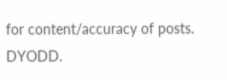for content/accuracy of posts. DYODD.